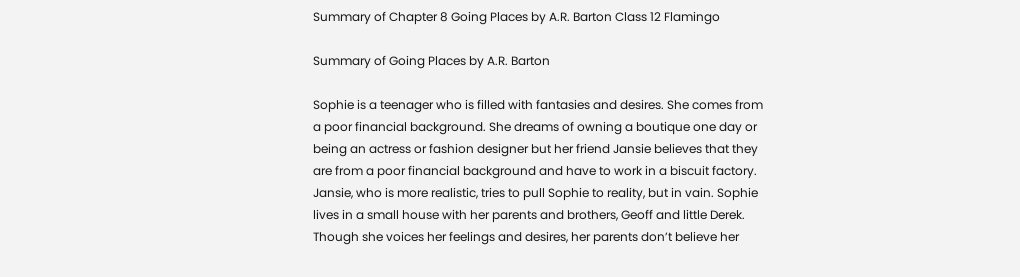Summary of Chapter 8 Going Places by A.R. Barton Class 12 Flamingo

Summary of Going Places by A.R. Barton

Sophie is a teenager who is filled with fantasies and desires. She comes from a poor financial background. She dreams of owning a boutique one day or being an actress or fashion designer but her friend Jansie believes that they are from a poor financial background and have to work in a biscuit factory. Jansie, who is more realistic, tries to pull Sophie to reality, but in vain. Sophie lives in a small house with her parents and brothers, Geoff and little Derek. Though she voices her feelings and desires, her parents don’t believe her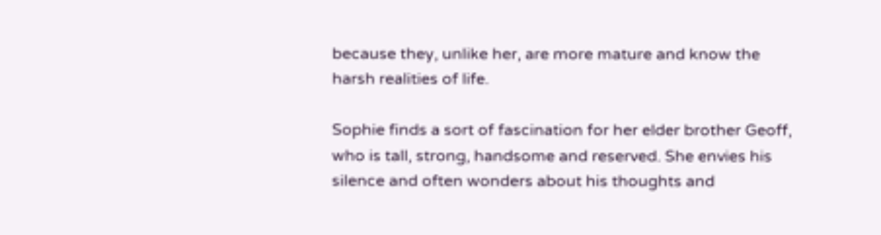because they, unlike her, are more mature and know the harsh realities of life.

Sophie finds a sort of fascination for her elder brother Geoff, who is tall, strong, handsome and reserved. She envies his silence and often wonders about his thoughts and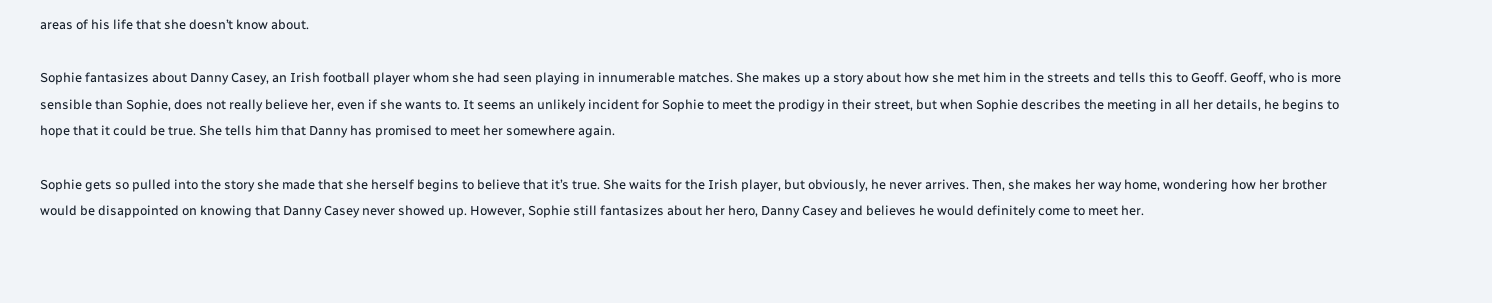areas of his life that she doesn’t know about.

Sophie fantasizes about Danny Casey, an Irish football player whom she had seen playing in innumerable matches. She makes up a story about how she met him in the streets and tells this to Geoff. Geoff, who is more sensible than Sophie, does not really believe her, even if she wants to. It seems an unlikely incident for Sophie to meet the prodigy in their street, but when Sophie describes the meeting in all her details, he begins to hope that it could be true. She tells him that Danny has promised to meet her somewhere again.

Sophie gets so pulled into the story she made that she herself begins to believe that it’s true. She waits for the Irish player, but obviously, he never arrives. Then, she makes her way home, wondering how her brother would be disappointed on knowing that Danny Casey never showed up. However, Sophie still fantasizes about her hero, Danny Casey and believes he would definitely come to meet her.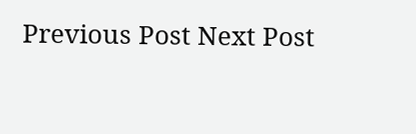Previous Post Next Post